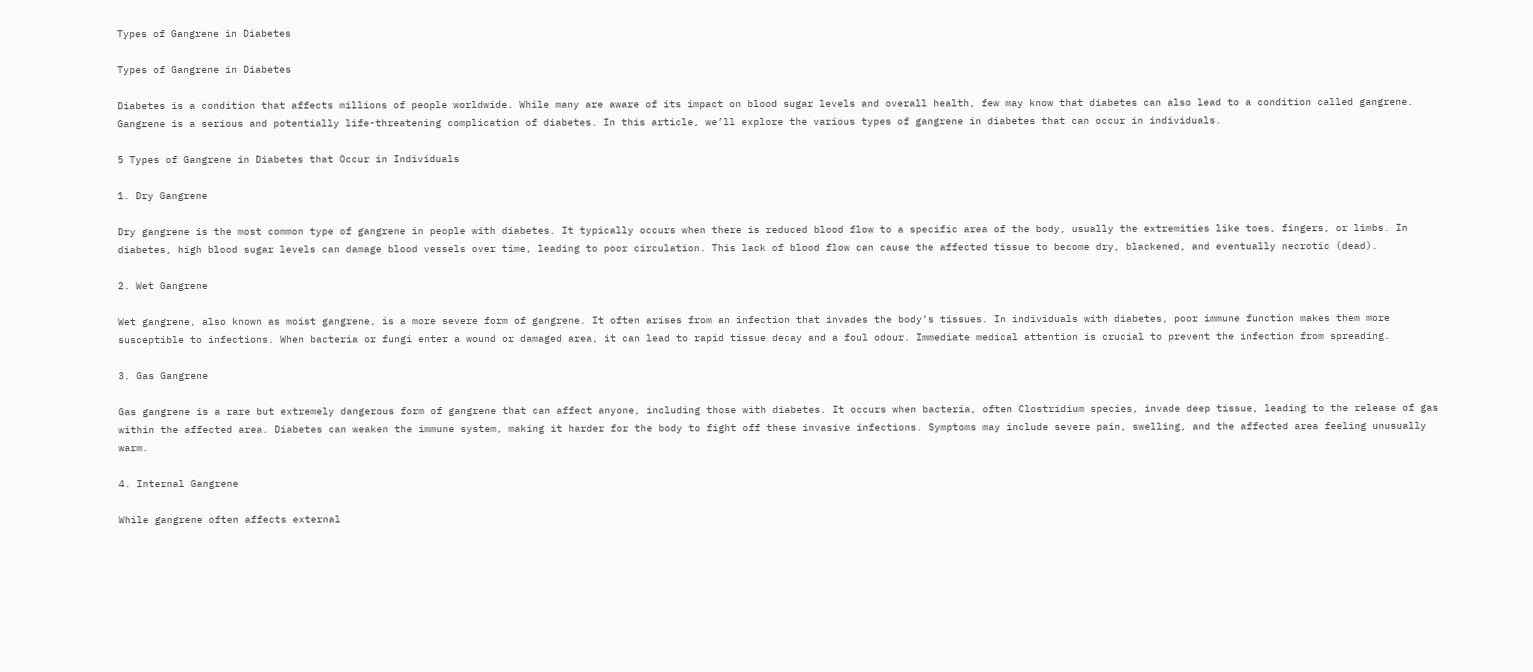Types of Gangrene in Diabetes

Types of Gangrene in Diabetes

Diabetes is a condition that affects millions of people worldwide. While many are aware of its impact on blood sugar levels and overall health, few may know that diabetes can also lead to a condition called gangrene. Gangrene is a serious and potentially life-threatening complication of diabetes. In this article, we’ll explore the various types of gangrene in diabetes that can occur in individuals.

5 Types of Gangrene in Diabetes that Occur in Individuals

1. Dry Gangrene

Dry gangrene is the most common type of gangrene in people with diabetes. It typically occurs when there is reduced blood flow to a specific area of the body, usually the extremities like toes, fingers, or limbs. In diabetes, high blood sugar levels can damage blood vessels over time, leading to poor circulation. This lack of blood flow can cause the affected tissue to become dry, blackened, and eventually necrotic (dead).

2. Wet Gangrene

Wet gangrene, also known as moist gangrene, is a more severe form of gangrene. It often arises from an infection that invades the body’s tissues. In individuals with diabetes, poor immune function makes them more susceptible to infections. When bacteria or fungi enter a wound or damaged area, it can lead to rapid tissue decay and a foul odour. Immediate medical attention is crucial to prevent the infection from spreading.

3. Gas Gangrene

Gas gangrene is a rare but extremely dangerous form of gangrene that can affect anyone, including those with diabetes. It occurs when bacteria, often Clostridium species, invade deep tissue, leading to the release of gas within the affected area. Diabetes can weaken the immune system, making it harder for the body to fight off these invasive infections. Symptoms may include severe pain, swelling, and the affected area feeling unusually warm.

4. Internal Gangrene

While gangrene often affects external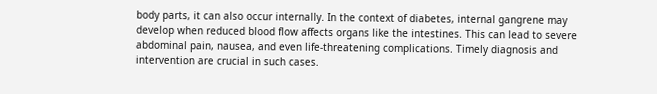body parts, it can also occur internally. In the context of diabetes, internal gangrene may develop when reduced blood flow affects organs like the intestines. This can lead to severe abdominal pain, nausea, and even life-threatening complications. Timely diagnosis and intervention are crucial in such cases.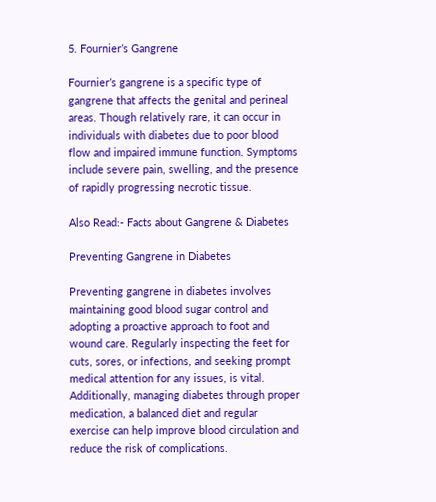5. Fournier’s Gangrene

Fournier’s gangrene is a specific type of gangrene that affects the genital and perineal areas. Though relatively rare, it can occur in individuals with diabetes due to poor blood flow and impaired immune function. Symptoms include severe pain, swelling, and the presence of rapidly progressing necrotic tissue.

Also Read:- Facts about Gangrene & Diabetes

Preventing Gangrene in Diabetes

Preventing gangrene in diabetes involves maintaining good blood sugar control and adopting a proactive approach to foot and wound care. Regularly inspecting the feet for cuts, sores, or infections, and seeking prompt medical attention for any issues, is vital. Additionally, managing diabetes through proper medication, a balanced diet and regular exercise can help improve blood circulation and reduce the risk of complications.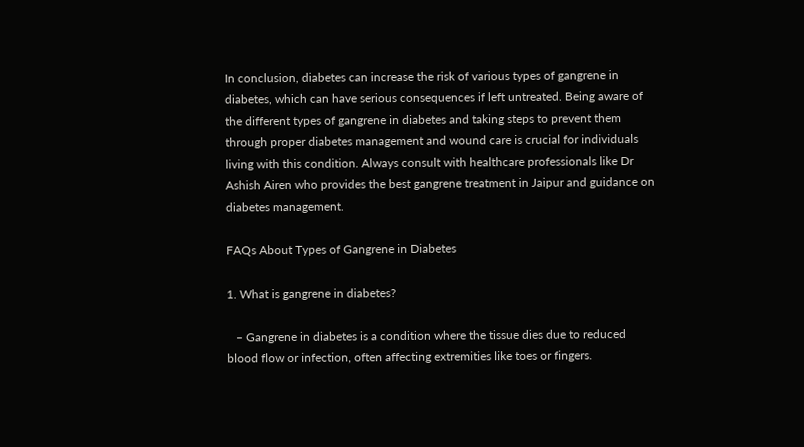In conclusion, diabetes can increase the risk of various types of gangrene in diabetes, which can have serious consequences if left untreated. Being aware of the different types of gangrene in diabetes and taking steps to prevent them through proper diabetes management and wound care is crucial for individuals living with this condition. Always consult with healthcare professionals like Dr Ashish Airen who provides the best gangrene treatment in Jaipur and guidance on diabetes management.

FAQs About Types of Gangrene in Diabetes

1. What is gangrene in diabetes?

   – Gangrene in diabetes is a condition where the tissue dies due to reduced blood flow or infection, often affecting extremities like toes or fingers.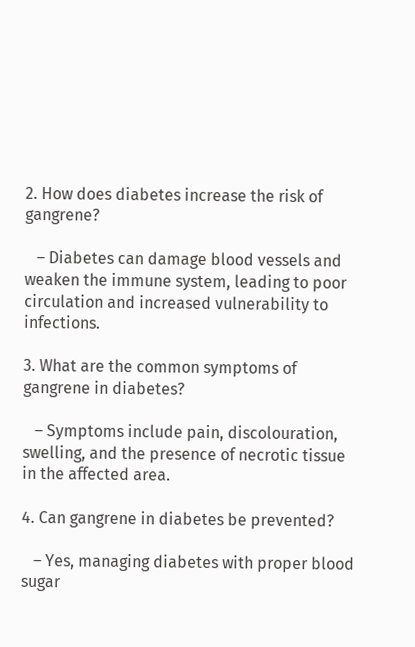2. How does diabetes increase the risk of gangrene?

   – Diabetes can damage blood vessels and weaken the immune system, leading to poor circulation and increased vulnerability to infections.

3. What are the common symptoms of gangrene in diabetes?

   – Symptoms include pain, discolouration, swelling, and the presence of necrotic tissue in the affected area.

4. Can gangrene in diabetes be prevented?

   – Yes, managing diabetes with proper blood sugar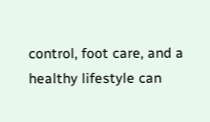control, foot care, and a healthy lifestyle can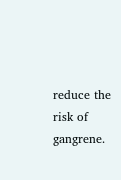reduce the risk of gangrene.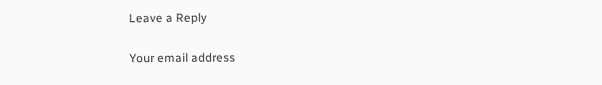Leave a Reply

Your email address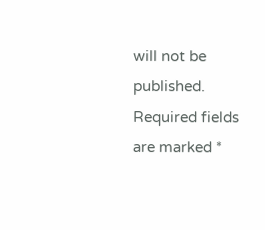will not be published. Required fields are marked *